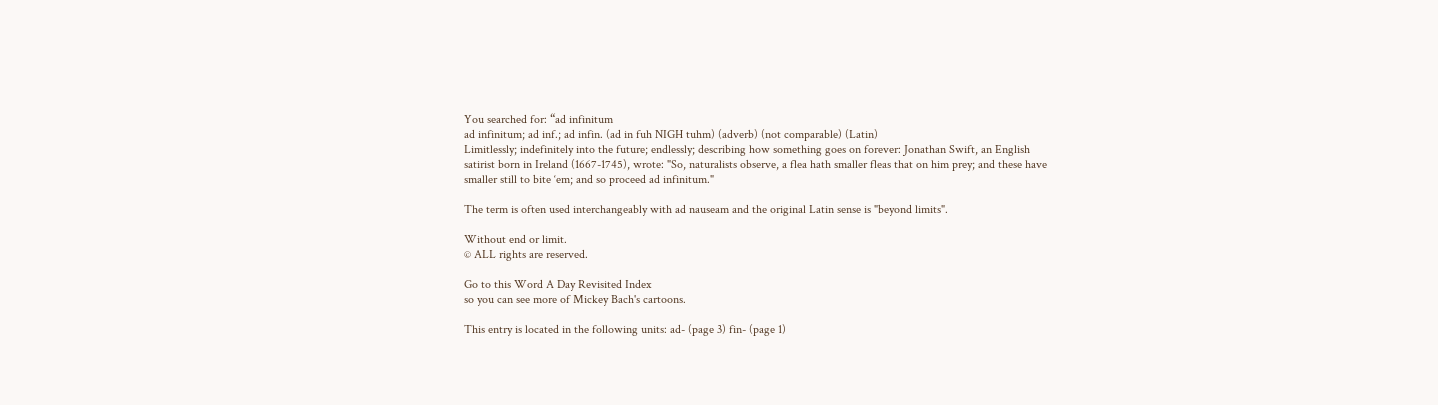You searched for: “ad infinitum
ad infinitum; ad inf.; ad infin. (ad in fuh NIGH tuhm) (adverb) (not comparable) (Latin)
Limitlessly; indefinitely into the future; endlessly; describing how something goes on forever: Jonathan Swift, an English satirist born in Ireland (1667-1745), wrote: "So, naturalists observe, a flea hath smaller fleas that on him prey; and these have smaller still to bite ‘em; and so proceed ad infinitum."

The term is often used interchangeably with ad nauseam and the original Latin sense is "beyond limits".

Without end or limit.
© ALL rights are reserved.

Go to this Word A Day Revisited Index
so you can see more of Mickey Bach's cartoons.

This entry is located in the following units: ad- (page 3) fin- (page 1)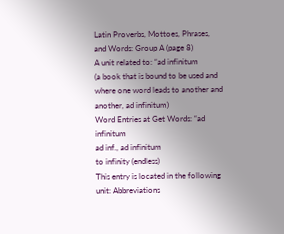Latin Proverbs, Mottoes, Phrases, and Words: Group A (page 8)
A unit related to: “ad infinitum
(a book that is bound to be used and where one word leads to another and another, ad infinitum)
Word Entries at Get Words: “ad infinitum
ad inf., ad infinitum
to infinity (endless)
This entry is located in the following unit: Abbreviations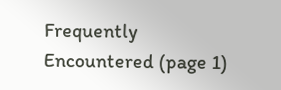Frequently Encountered (page 1)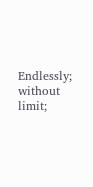Endlessly; without limit;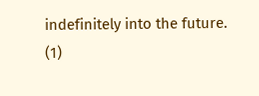indefinitely into the future. (1)